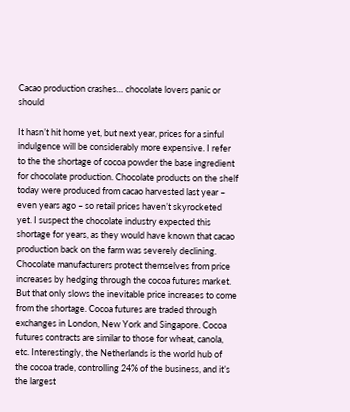Cacao production crashes… chocolate lovers panic or should

It hasn’t hit home yet, but next year, prices for a sinful indulgence will be considerably more expensive. I refer to the the shortage of cocoa powder the base ingredient for chocolate production. Chocolate products on the shelf today were produced from cacao harvested last year – even years ago – so retail prices haven’t skyrocketed yet. I suspect the chocolate industry expected this shortage for years, as they would have known that cacao production back on the farm was severely declining. Chocolate manufacturers protect themselves from price increases by hedging through the cocoa futures market. But that only slows the inevitable price increases to come from the shortage. Cocoa futures are traded through exchanges in London, New York and Singapore. Cocoa futures contracts are similar to those for wheat, canola, etc. Interestingly, the Netherlands is the world hub of the cocoa trade, controlling 24% of the business, and it’s the largest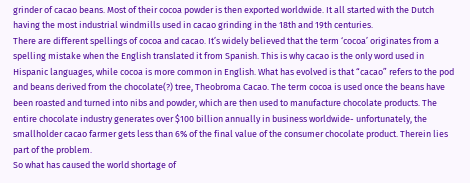grinder of cacao beans. Most of their cocoa powder is then exported worldwide. It all started with the Dutch having the most industrial windmills used in cacao grinding in the 18th and 19th centuries.
There are different spellings of cocoa and cacao. It’s widely believed that the term ‘cocoa’ originates from a spelling mistake when the English translated it from Spanish. This is why cacao is the only word used in Hispanic languages, while cocoa is more common in English. What has evolved is that “cacao” refers to the pod and beans derived from the chocolate(?) tree, Theobroma Cacao. The term cocoa is used once the beans have been roasted and turned into nibs and powder, which are then used to manufacture chocolate products. The entire chocolate industry generates over $100 billion annually in business worldwide- unfortunately, the smallholder cacao farmer gets less than 6% of the final value of the consumer chocolate product. Therein lies part of the problem.
So what has caused the world shortage of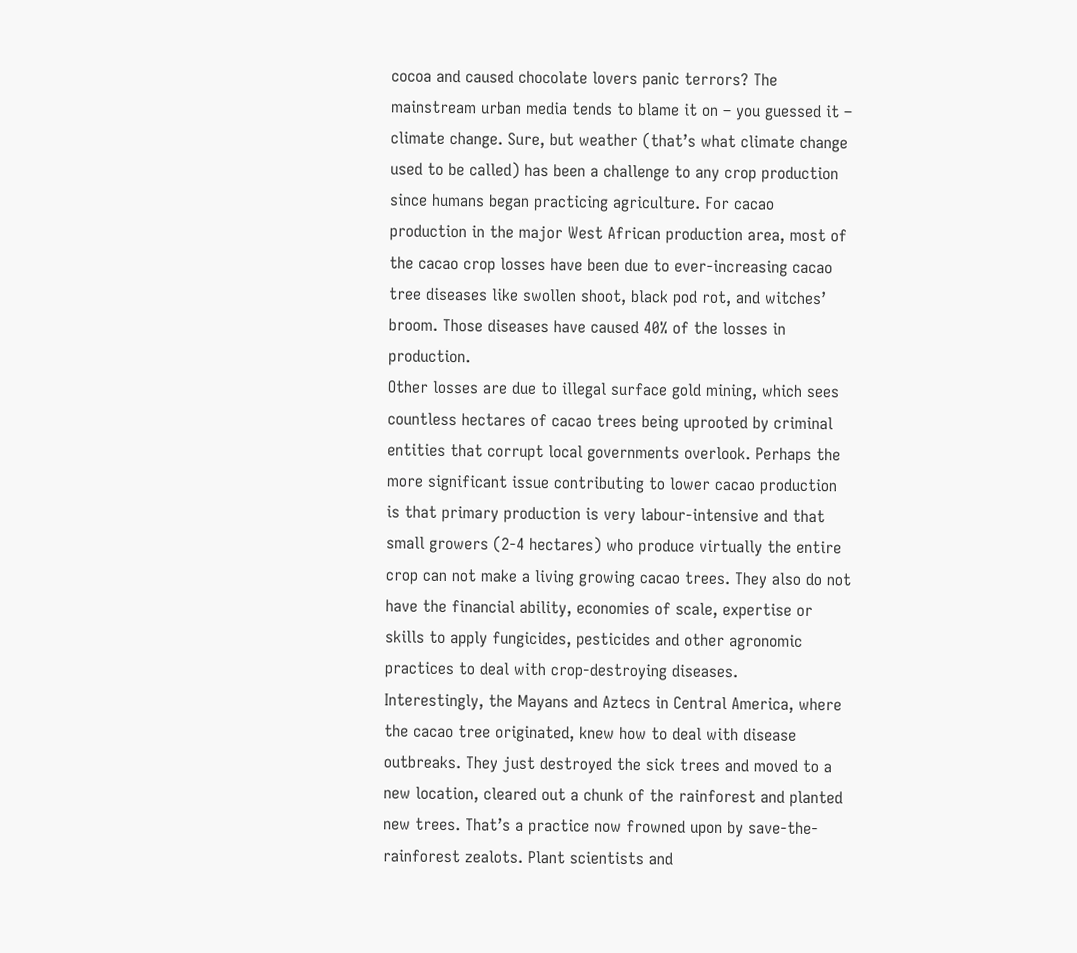cocoa and caused chocolate lovers panic terrors? The mainstream urban media tends to blame it on – you guessed it – climate change. Sure, but weather (that’s what climate change used to be called) has been a challenge to any crop production since humans began practicing agriculture. For cacao production in the major West African production area, most of the cacao crop losses have been due to ever-increasing cacao tree diseases like swollen shoot, black pod rot, and witches’ broom. Those diseases have caused 40% of the losses in production.
Other losses are due to illegal surface gold mining, which sees countless hectares of cacao trees being uprooted by criminal entities that corrupt local governments overlook. Perhaps the more significant issue contributing to lower cacao production is that primary production is very labour-intensive and that small growers (2-4 hectares) who produce virtually the entire crop can not make a living growing cacao trees. They also do not have the financial ability, economies of scale, expertise or skills to apply fungicides, pesticides and other agronomic practices to deal with crop-destroying diseases.
Interestingly, the Mayans and Aztecs in Central America, where the cacao tree originated, knew how to deal with disease outbreaks. They just destroyed the sick trees and moved to a new location, cleared out a chunk of the rainforest and planted new trees. That’s a practice now frowned upon by save-the-rainforest zealots. Plant scientists and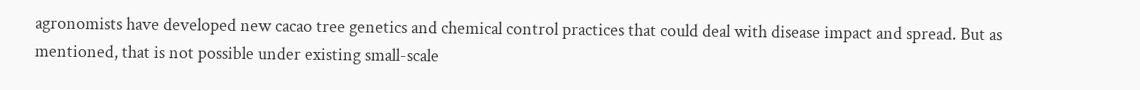agronomists have developed new cacao tree genetics and chemical control practices that could deal with disease impact and spread. But as mentioned, that is not possible under existing small-scale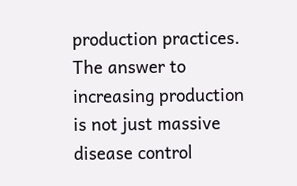production practices.
The answer to increasing production is not just massive disease control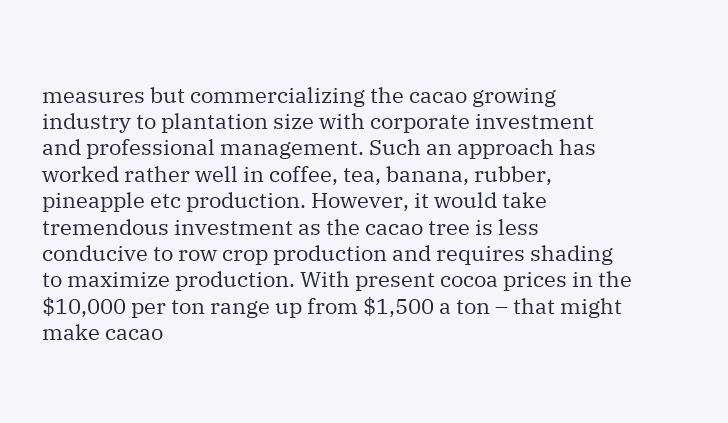measures but commercializing the cacao growing industry to plantation size with corporate investment and professional management. Such an approach has worked rather well in coffee, tea, banana, rubber, pineapple etc production. However, it would take tremendous investment as the cacao tree is less conducive to row crop production and requires shading to maximize production. With present cocoa prices in the $10,000 per ton range up from $1,500 a ton – that might make cacao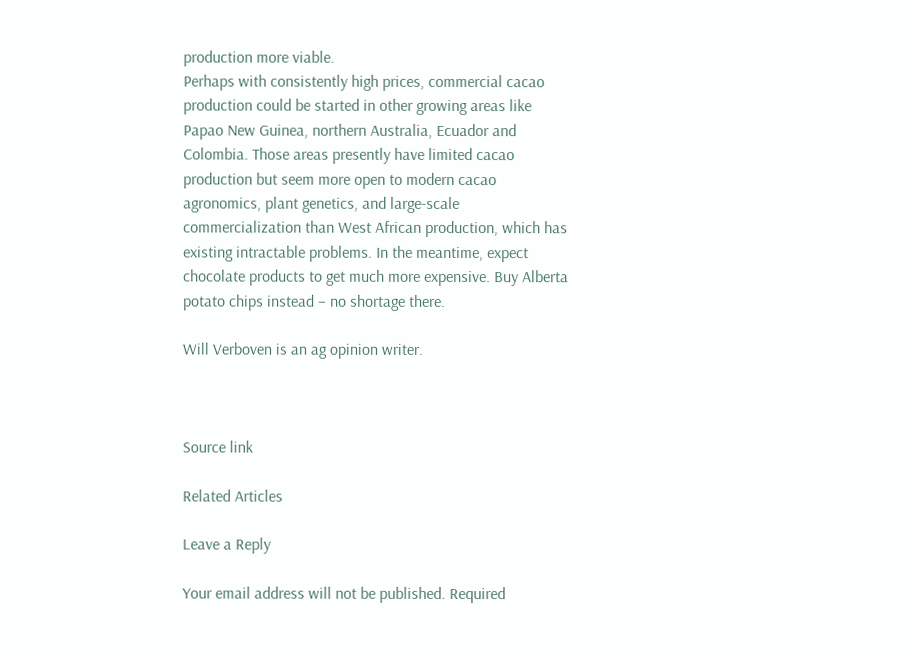production more viable.
Perhaps with consistently high prices, commercial cacao production could be started in other growing areas like Papao New Guinea, northern Australia, Ecuador and Colombia. Those areas presently have limited cacao production but seem more open to modern cacao agronomics, plant genetics, and large-scale commercialization than West African production, which has existing intractable problems. In the meantime, expect chocolate products to get much more expensive. Buy Alberta potato chips instead – no shortage there.

Will Verboven is an ag opinion writer.



Source link

Related Articles

Leave a Reply

Your email address will not be published. Required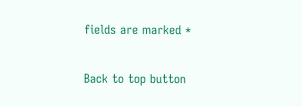fields are marked *

Back to top button